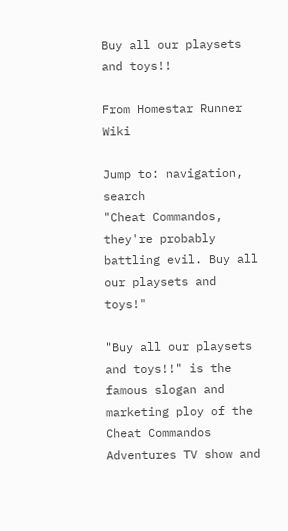Buy all our playsets and toys!!

From Homestar Runner Wiki

Jump to: navigation, search
"Cheat Commandos, they're probably battling evil. Buy all our playsets and toys!"

"Buy all our playsets and toys!!" is the famous slogan and marketing ploy of the Cheat Commandos Adventures TV show and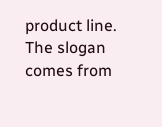product line. The slogan comes from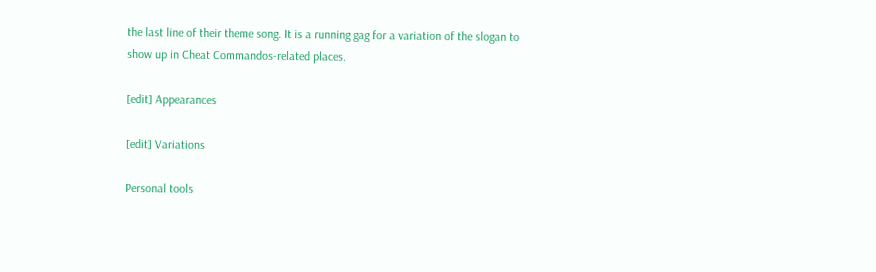the last line of their theme song. It is a running gag for a variation of the slogan to show up in Cheat Commandos-related places.

[edit] Appearances

[edit] Variations

Personal tools